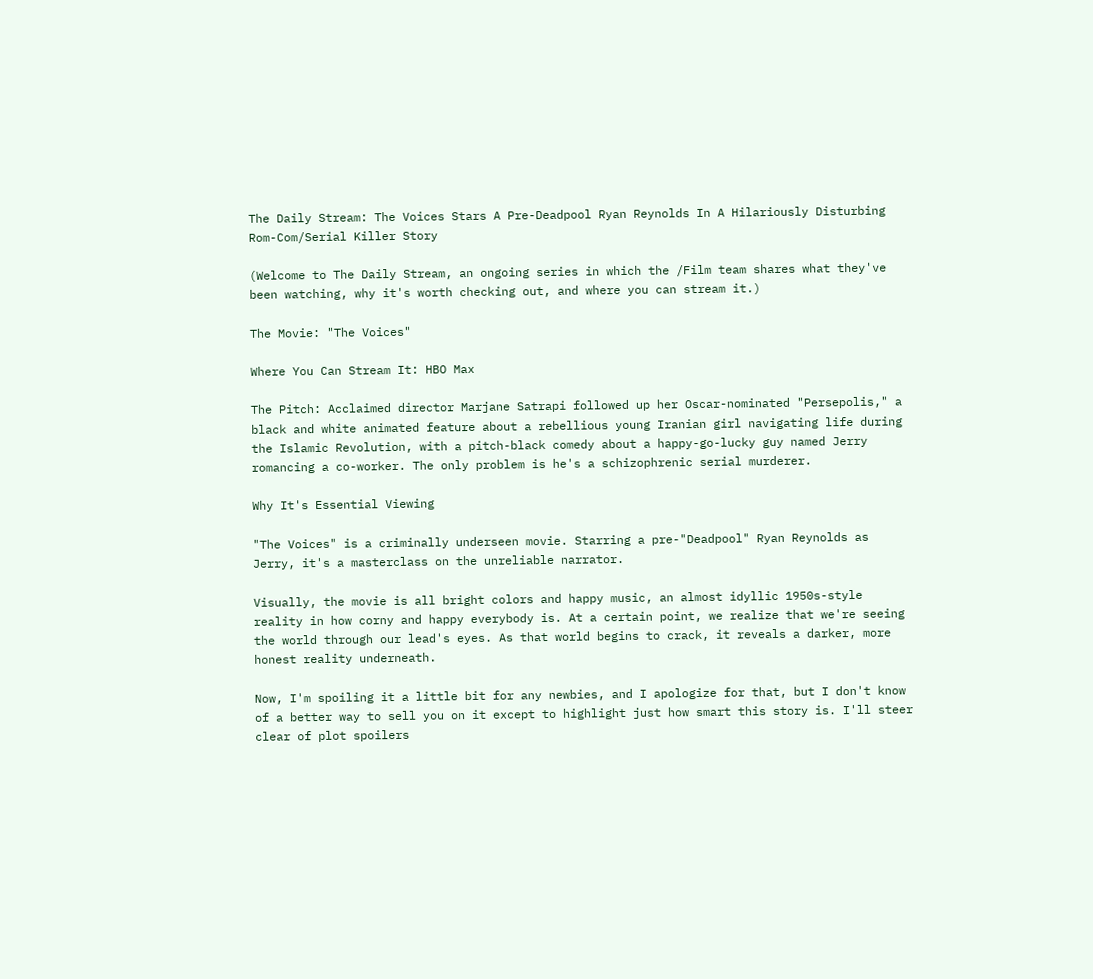The Daily Stream: The Voices Stars A Pre-Deadpool Ryan Reynolds In A Hilariously Disturbing Rom-Com/Serial Killer Story

(Welcome to The Daily Stream, an ongoing series in which the /Film team shares what they've been watching, why it's worth checking out, and where you can stream it.)

The Movie: "The Voices"

Where You Can Stream It: HBO Max

The Pitch: Acclaimed director Marjane Satrapi followed up her Oscar-nominated "Persepolis," a black and white animated feature about a rebellious young Iranian girl navigating life during the Islamic Revolution, with a pitch-black comedy about a happy-go-lucky guy named Jerry romancing a co-worker. The only problem is he's a schizophrenic serial murderer.

Why It's Essential Viewing

"The Voices" is a criminally underseen movie. Starring a pre-"Deadpool" Ryan Reynolds as Jerry, it's a masterclass on the unreliable narrator.

Visually, the movie is all bright colors and happy music, an almost idyllic 1950s-style reality in how corny and happy everybody is. At a certain point, we realize that we're seeing the world through our lead's eyes. As that world begins to crack, it reveals a darker, more honest reality underneath.

Now, I'm spoiling it a little bit for any newbies, and I apologize for that, but I don't know of a better way to sell you on it except to highlight just how smart this story is. I'll steer clear of plot spoilers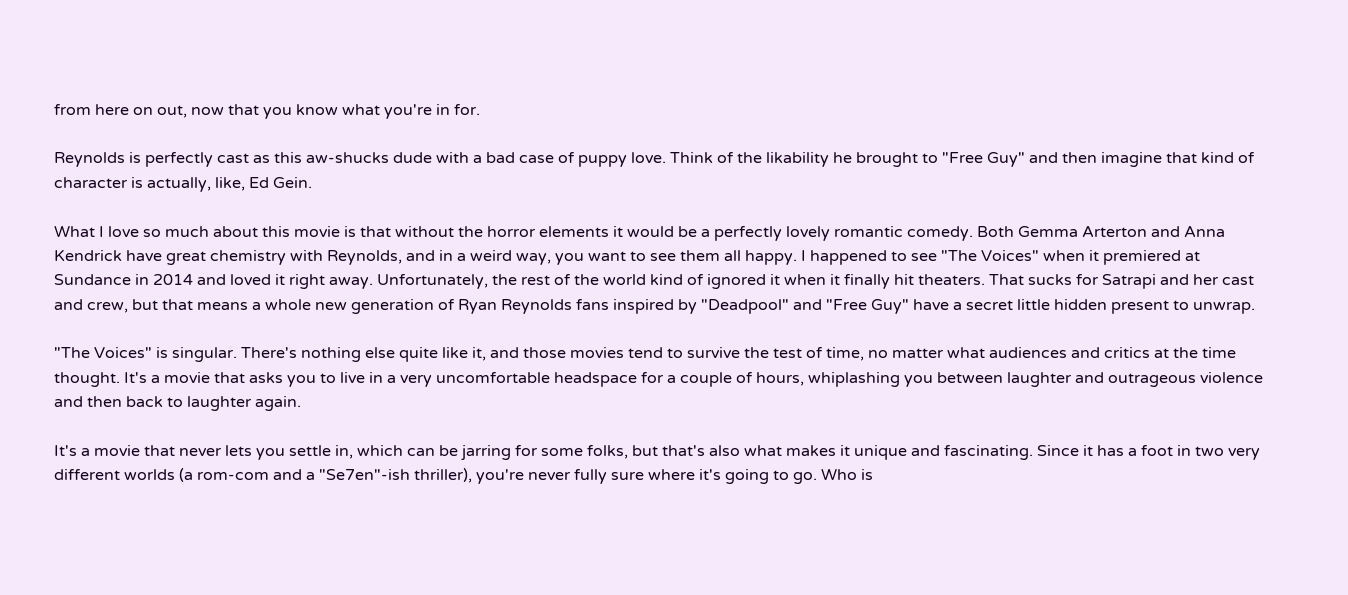from here on out, now that you know what you're in for.

Reynolds is perfectly cast as this aw-shucks dude with a bad case of puppy love. Think of the likability he brought to "Free Guy" and then imagine that kind of character is actually, like, Ed Gein.

What I love so much about this movie is that without the horror elements it would be a perfectly lovely romantic comedy. Both Gemma Arterton and Anna Kendrick have great chemistry with Reynolds, and in a weird way, you want to see them all happy. I happened to see "The Voices" when it premiered at Sundance in 2014 and loved it right away. Unfortunately, the rest of the world kind of ignored it when it finally hit theaters. That sucks for Satrapi and her cast and crew, but that means a whole new generation of Ryan Reynolds fans inspired by "Deadpool" and "Free Guy" have a secret little hidden present to unwrap.

"The Voices" is singular. There's nothing else quite like it, and those movies tend to survive the test of time, no matter what audiences and critics at the time thought. It's a movie that asks you to live in a very uncomfortable headspace for a couple of hours, whiplashing you between laughter and outrageous violence and then back to laughter again.

It's a movie that never lets you settle in, which can be jarring for some folks, but that's also what makes it unique and fascinating. Since it has a foot in two very different worlds (a rom-com and a "Se7en"-ish thriller), you're never fully sure where it's going to go. Who is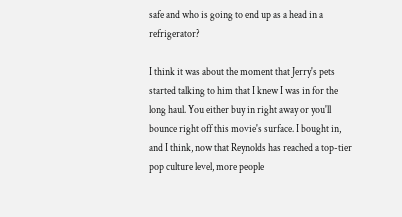safe and who is going to end up as a head in a refrigerator?

I think it was about the moment that Jerry's pets started talking to him that I knew I was in for the long haul. You either buy in right away or you'll bounce right off this movie's surface. I bought in, and I think, now that Reynolds has reached a top-tier pop culture level, more people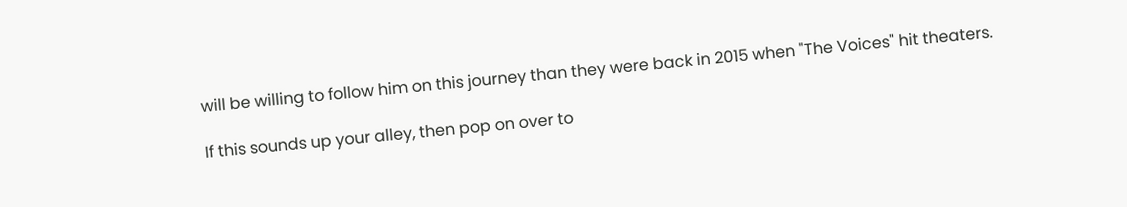will be willing to follow him on this journey than they were back in 2015 when "The Voices" hit theaters.

If this sounds up your alley, then pop on over to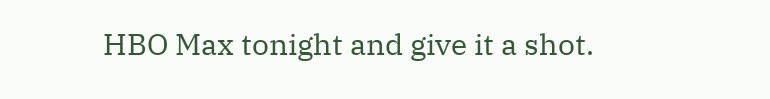HBO Max tonight and give it a shot.